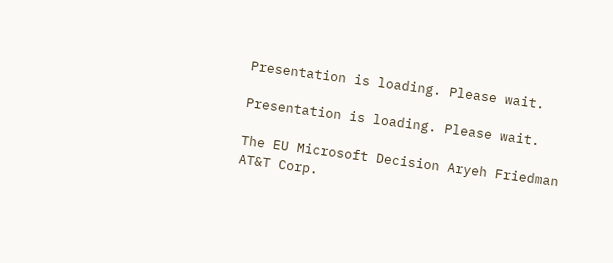Presentation is loading. Please wait.

Presentation is loading. Please wait.

The EU Microsoft Decision Aryeh Friedman AT&T Corp.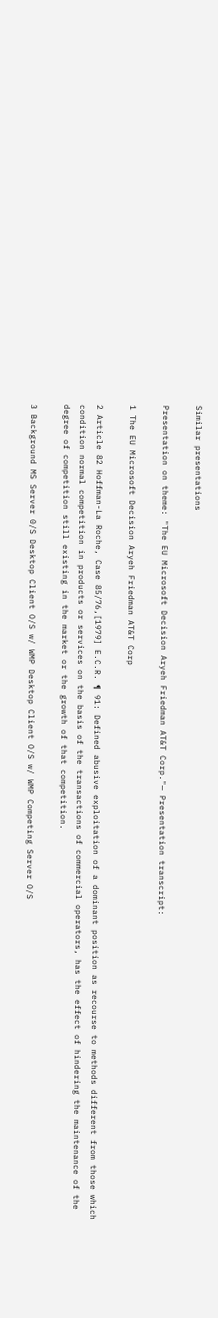Similar presentations

Presentation on theme: "The EU Microsoft Decision Aryeh Friedman AT&T Corp."— Presentation transcript:

1 The EU Microsoft Decision Aryeh Friedman AT&T Corp

2 Article 82 Hoffman-La Roche, Case 85/76,[1979] E.C.R. ¶ 91: Defined abusive exploitation of a dominant position as recourse to methods different from those which condition normal competition in products or services on the basis of the transactions of commercial operators, has the effect of hindering the maintenance of the degree of competition still existing in the market or the growth of that competition.

3 Background MS Server 0/S Desktop Client O/S w/ WMP Desktop Client O/S w/ WMP Competing Server O/S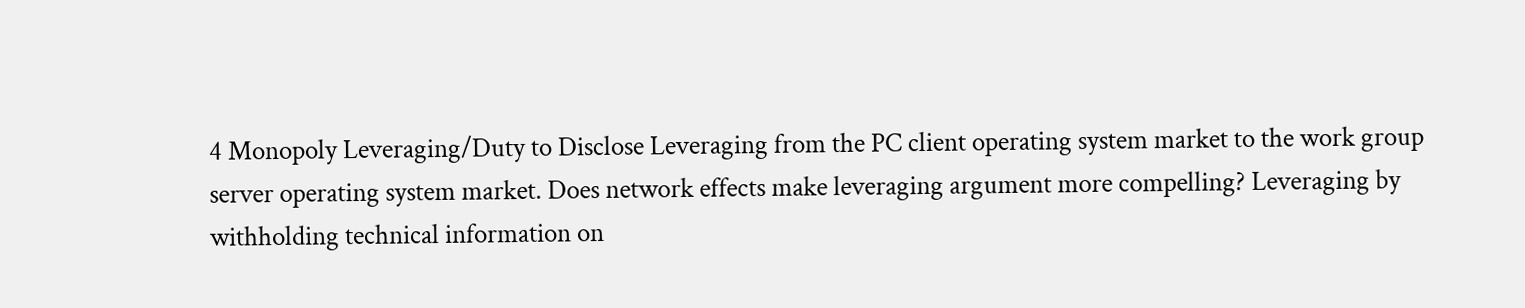4 Monopoly Leveraging/Duty to Disclose Leveraging from the PC client operating system market to the work group server operating system market. Does network effects make leveraging argument more compelling? Leveraging by withholding technical information on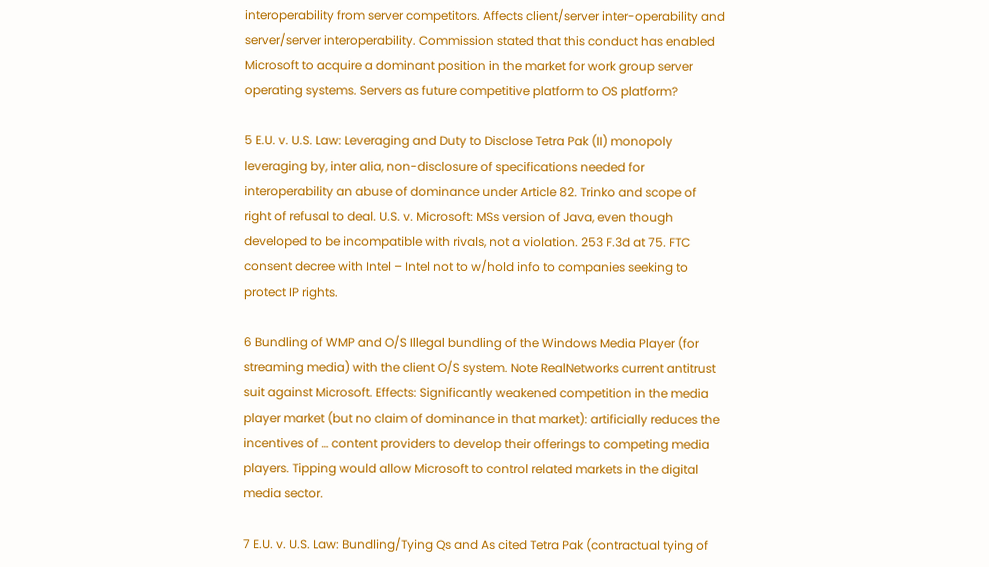interoperability from server competitors. Affects client/server inter-operability and server/server interoperability. Commission stated that this conduct has enabled Microsoft to acquire a dominant position in the market for work group server operating systems. Servers as future competitive platform to OS platform?

5 E.U. v. U.S. Law: Leveraging and Duty to Disclose Tetra Pak (II) monopoly leveraging by, inter alia, non-disclosure of specifications needed for interoperability an abuse of dominance under Article 82. Trinko and scope of right of refusal to deal. U.S. v. Microsoft: MSs version of Java, even though developed to be incompatible with rivals, not a violation. 253 F.3d at 75. FTC consent decree with Intel – Intel not to w/hold info to companies seeking to protect IP rights.

6 Bundling of WMP and O/S Illegal bundling of the Windows Media Player (for streaming media) with the client O/S system. Note RealNetworks current antitrust suit against Microsoft. Effects: Significantly weakened competition in the media player market (but no claim of dominance in that market): artificially reduces the incentives of … content providers to develop their offerings to competing media players. Tipping would allow Microsoft to control related markets in the digital media sector.

7 E.U. v. U.S. Law: Bundling/Tying Qs and As cited Tetra Pak (contractual tying of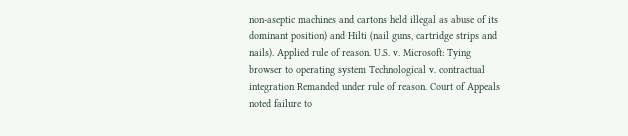non-aseptic machines and cartons held illegal as abuse of its dominant position) and Hilti (nail guns, cartridge strips and nails). Applied rule of reason. U.S. v. Microsoft: Tying browser to operating system Technological v. contractual integration Remanded under rule of reason. Court of Appeals noted failure to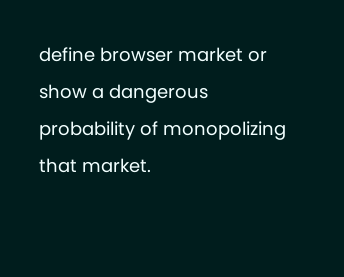define browser market or show a dangerous probability of monopolizing that market.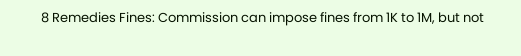8 Remedies Fines: Commission can impose fines from 1K to 1M, but not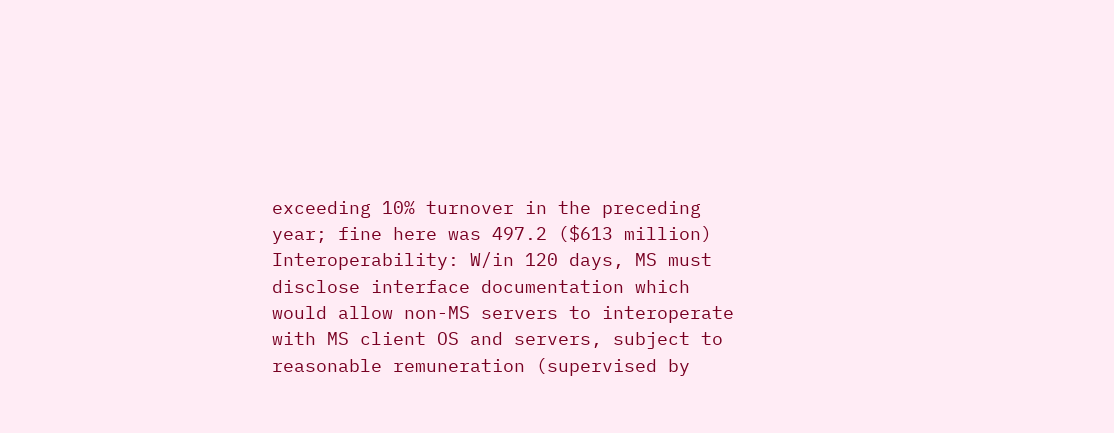exceeding 10% turnover in the preceding year; fine here was 497.2 ($613 million) Interoperability: W/in 120 days, MS must disclose interface documentation which would allow non-MS servers to interoperate with MS client OS and servers, subject to reasonable remuneration (supervised by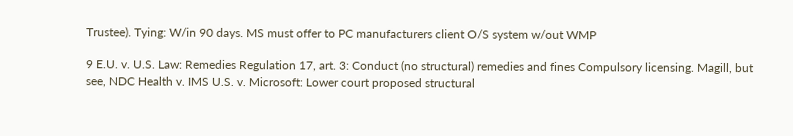Trustee). Tying: W/in 90 days. MS must offer to PC manufacturers client O/S system w/out WMP

9 E.U. v. U.S. Law: Remedies Regulation 17, art. 3: Conduct (no structural) remedies and fines Compulsory licensing. Magill, but see, NDC Health v. IMS U.S. v. Microsoft: Lower court proposed structural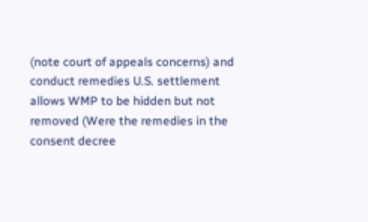(note court of appeals concerns) and conduct remedies U.S. settlement allows WMP to be hidden but not removed (Were the remedies in the consent decree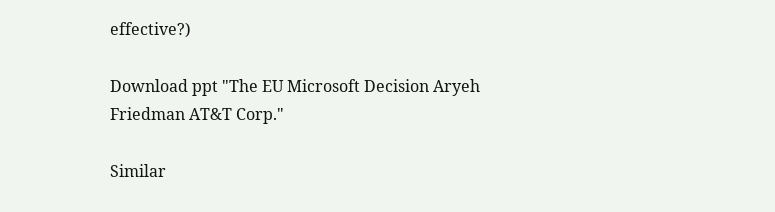effective?)

Download ppt "The EU Microsoft Decision Aryeh Friedman AT&T Corp."

Similar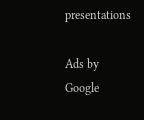presentations

Ads by Google